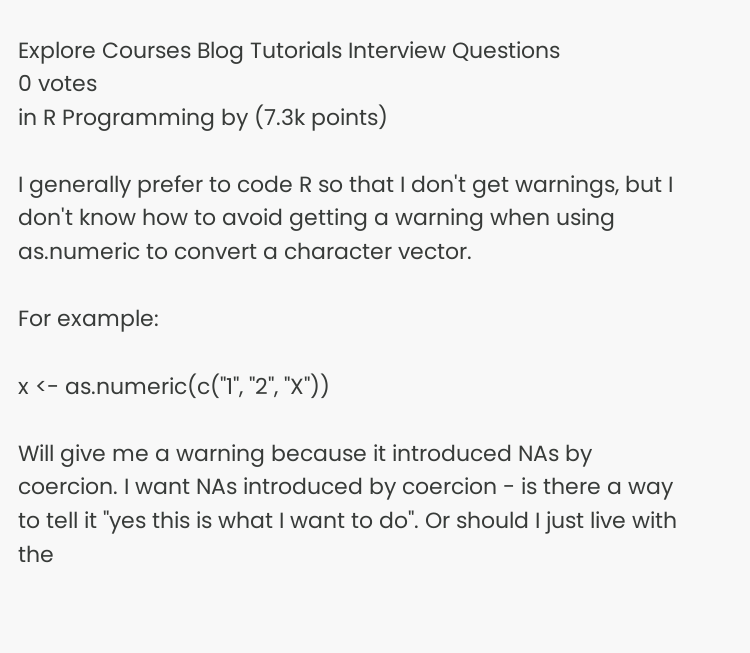Explore Courses Blog Tutorials Interview Questions
0 votes
in R Programming by (7.3k points)

I generally prefer to code R so that I don't get warnings, but I don't know how to avoid getting a warning when using as.numeric to convert a character vector.

For example:

x <- as.numeric(c("1", "2", "X"))

Will give me a warning because it introduced NAs by coercion. I want NAs introduced by coercion - is there a way to tell it "yes this is what I want to do". Or should I just live with the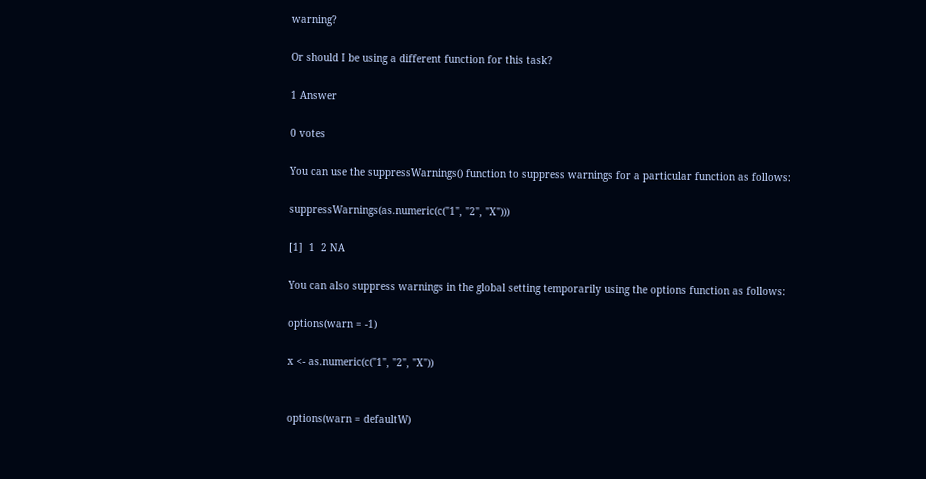warning?

Or should I be using a different function for this task?

1 Answer

0 votes

You can use the suppressWarnings() function to suppress warnings for a particular function as follows:

suppressWarnings(as.numeric(c("1", "2", "X")))

[1]  1  2 NA

You can also suppress warnings in the global setting temporarily using the options function as follows:

options(warn = -1)

x <- as.numeric(c("1", "2", "X"))


options(warn = defaultW)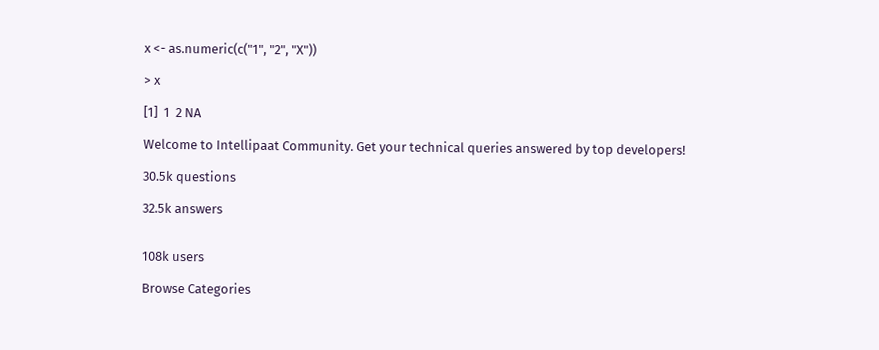x <- as.numeric(c("1", "2", "X"))

> x

[1]  1  2 NA

Welcome to Intellipaat Community. Get your technical queries answered by top developers!

30.5k questions

32.5k answers


108k users

Browse Categories